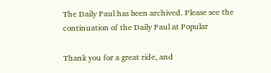The Daily Paul has been archived. Please see the continuation of the Daily Paul at Popular

Thank you for a great ride, and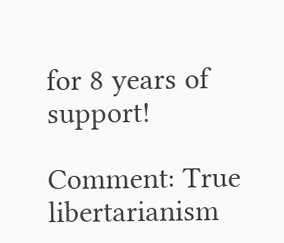for 8 years of support!

Comment: True libertarianism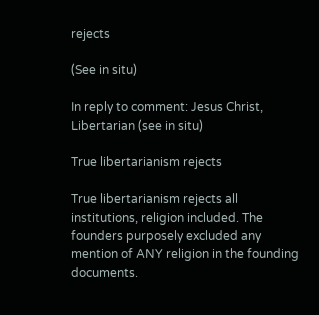rejects

(See in situ)

In reply to comment: Jesus Christ, Libertarian (see in situ)

True libertarianism rejects

True libertarianism rejects all institutions, religion included. The founders purposely excluded any mention of ANY religion in the founding documents.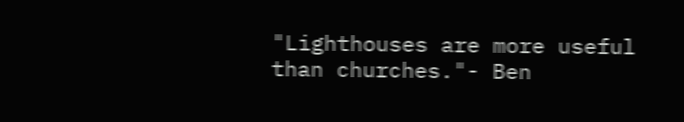"Lighthouses are more useful than churches."- Ben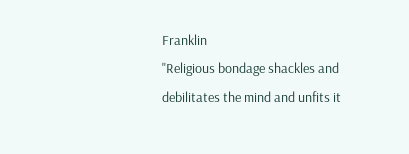Franklin
"Religious bondage shackles and debilitates the mind and unfits it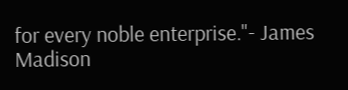for every noble enterprise."- James Madison